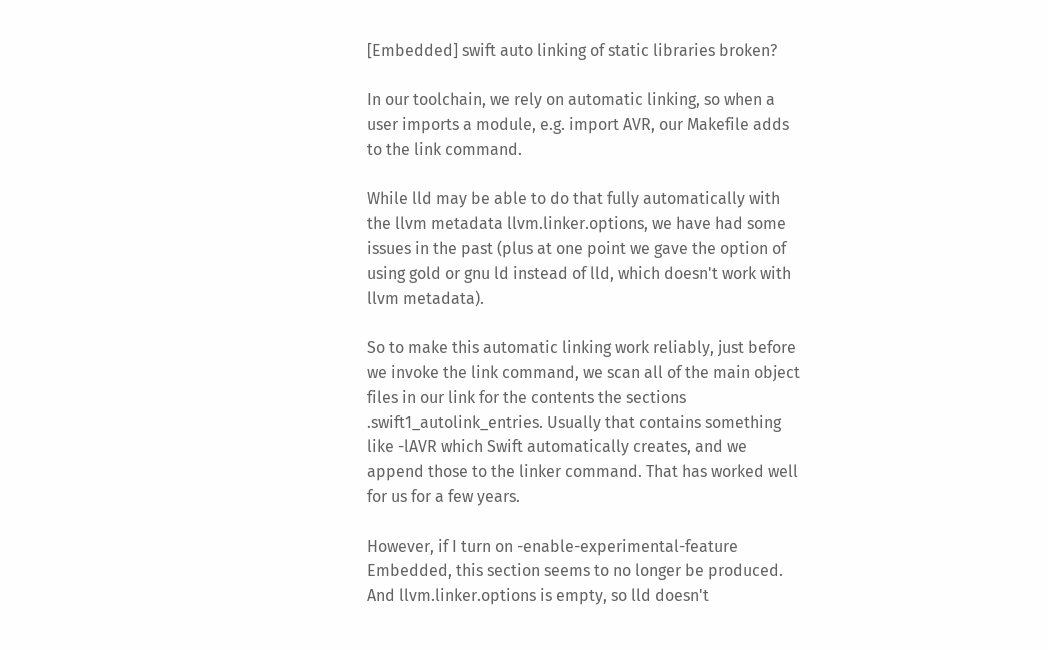[Embedded] swift auto linking of static libraries broken?

In our toolchain, we rely on automatic linking, so when a user imports a module, e.g. import AVR, our Makefile adds to the link command.

While lld may be able to do that fully automatically with the llvm metadata llvm.linker.options, we have had some issues in the past (plus at one point we gave the option of using gold or gnu ld instead of lld, which doesn't work with llvm metadata).

So to make this automatic linking work reliably, just before we invoke the link command, we scan all of the main object files in our link for the contents the sections .swift1_autolink_entries. Usually that contains something like -lAVR which Swift automatically creates, and we append those to the linker command. That has worked well for us for a few years.

However, if I turn on -enable-experimental-feature Embedded, this section seems to no longer be produced. And llvm.linker.options is empty, so lld doesn't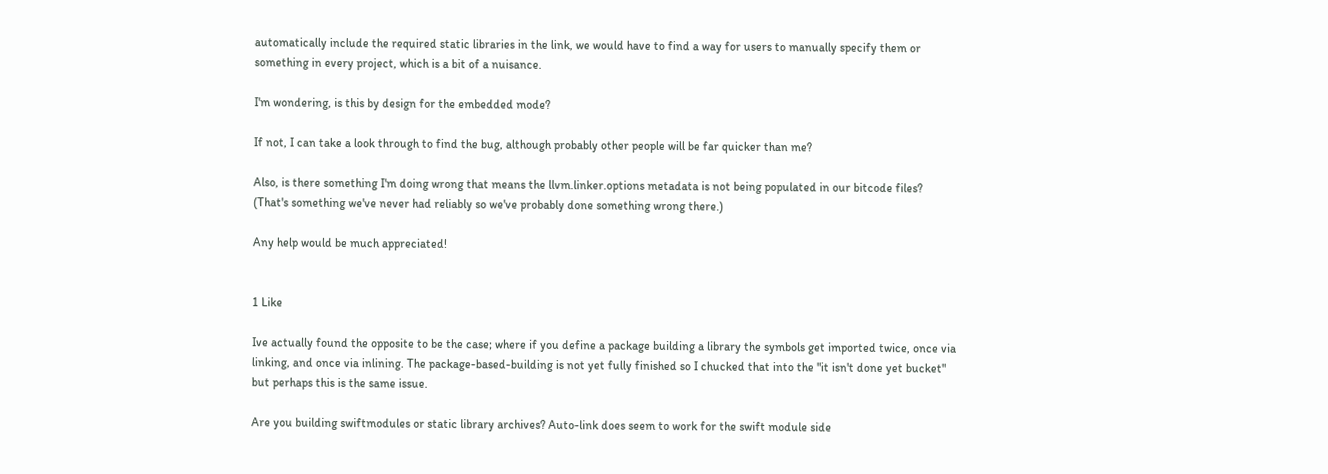automatically include the required static libraries in the link, we would have to find a way for users to manually specify them or something in every project, which is a bit of a nuisance.

I'm wondering, is this by design for the embedded mode?

If not, I can take a look through to find the bug, although probably other people will be far quicker than me?

Also, is there something I'm doing wrong that means the llvm.linker.options metadata is not being populated in our bitcode files? (That's something we've never had reliably so we've probably done something wrong there.)

Any help would be much appreciated!


1 Like

Ive actually found the opposite to be the case; where if you define a package building a library the symbols get imported twice, once via linking, and once via inlining. The package-based-building is not yet fully finished so I chucked that into the "it isn't done yet bucket" but perhaps this is the same issue.

Are you building swiftmodules or static library archives? Auto-link does seem to work for the swift module side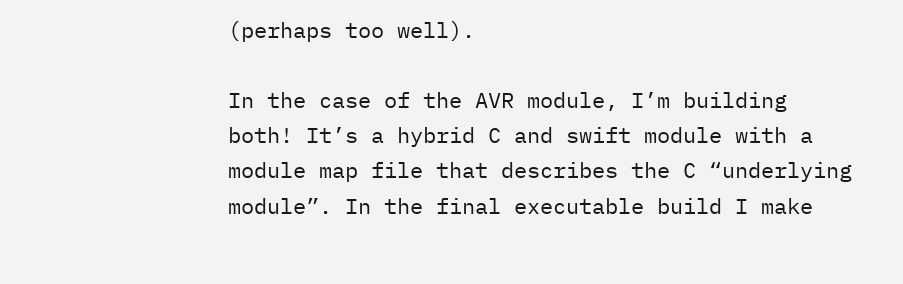(perhaps too well).

In the case of the AVR module, I’m building both! It’s a hybrid C and swift module with a module map file that describes the C “underlying module”. In the final executable build I make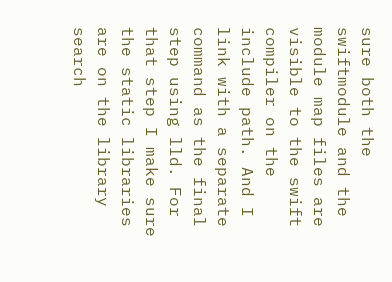sure both the swiftmodule and the module map files are visible to the swift compiler on the include path. And I link with a separate command as the final step using lld. For that step I make sure the static libraries are on the library search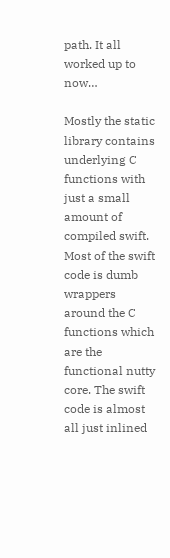path. It all worked up to now…

Mostly the static library contains underlying C functions with just a small amount of compiled swift. Most of the swift code is dumb wrappers around the C functions which are the functional nutty core. The swift code is almost all just inlined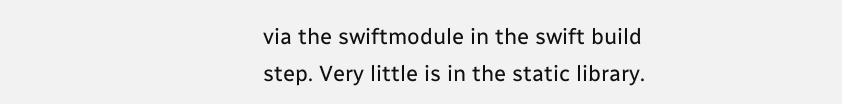via the swiftmodule in the swift build step. Very little is in the static library.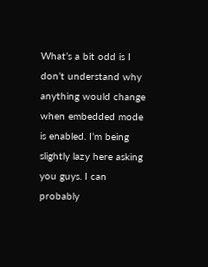What’s a bit odd is I don’t understand why anything would change when embedded mode is enabled. I’m being slightly lazy here asking you guys. I can probably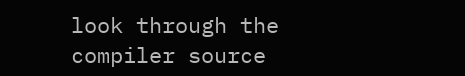look through the compiler source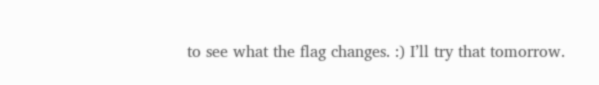to see what the flag changes. :) I’ll try that tomorrow.